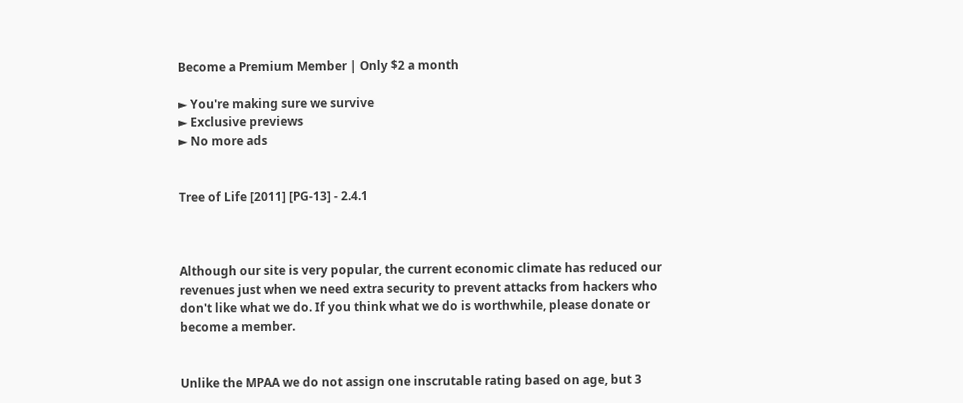Become a Premium Member | Only $2 a month

► You're making sure we survive
► Exclusive previews
► No more ads


Tree of Life [2011] [PG-13] - 2.4.1



Although our site is very popular, the current economic climate has reduced our revenues just when we need extra security to prevent attacks from hackers who don't like what we do. If you think what we do is worthwhile, please donate or become a member.


Unlike the MPAA we do not assign one inscrutable rating based on age, but 3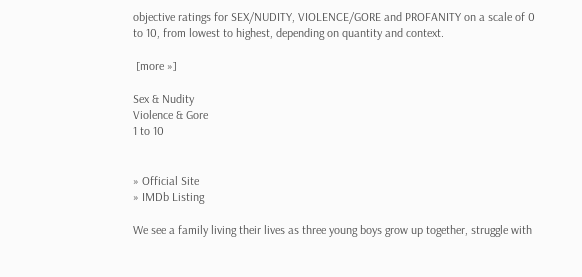objective ratings for SEX/NUDITY, VIOLENCE/GORE and PROFANITY on a scale of 0 to 10, from lowest to highest, depending on quantity and context.

 [more »]

Sex & Nudity
Violence & Gore
1 to 10


» Official Site
» IMDb Listing

We see a family living their lives as three young boys grow up together, struggle with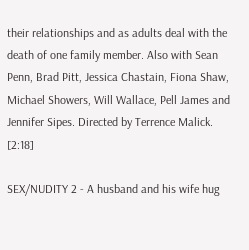their relationships and as adults deal with the death of one family member. Also with Sean Penn, Brad Pitt, Jessica Chastain, Fiona Shaw, Michael Showers, Will Wallace, Pell James and Jennifer Sipes. Directed by Terrence Malick. [2:18]

SEX/NUDITY 2 - A husband and his wife hug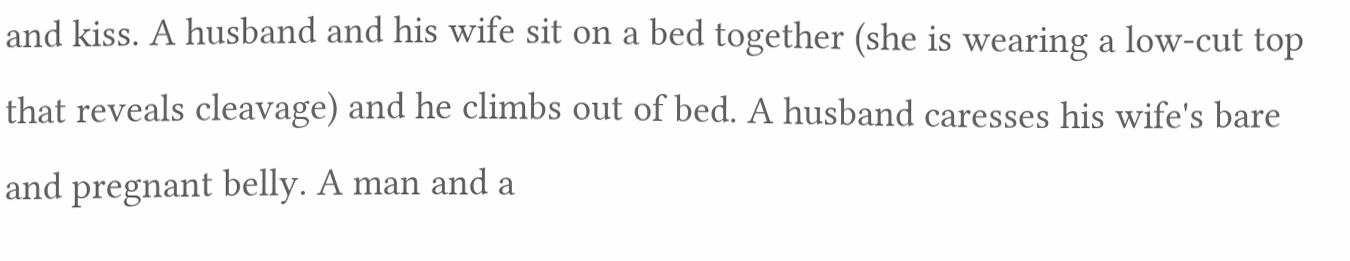and kiss. A husband and his wife sit on a bed together (she is wearing a low-cut top that reveals cleavage) and he climbs out of bed. A husband caresses his wife's bare and pregnant belly. A man and a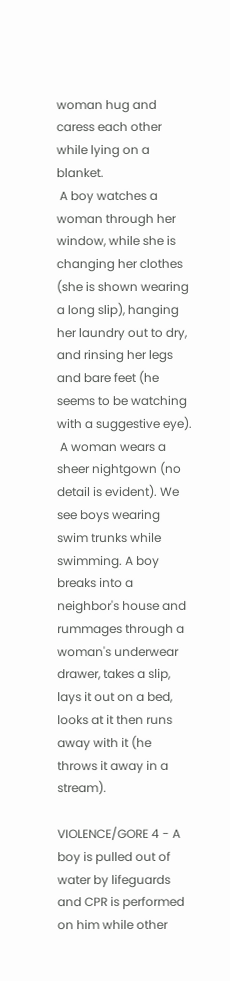woman hug and caress each other while lying on a blanket.
 A boy watches a woman through her window, while she is changing her clothes (she is shown wearing a long slip), hanging her laundry out to dry, and rinsing her legs and bare feet (he seems to be watching with a suggestive eye).
 A woman wears a sheer nightgown (no detail is evident). We see boys wearing swim trunks while swimming. A boy breaks into a neighbor's house and rummages through a woman's underwear drawer, takes a slip, lays it out on a bed, looks at it then runs away with it (he throws it away in a stream).

VIOLENCE/GORE 4 - A boy is pulled out of water by lifeguards and CPR is performed on him while other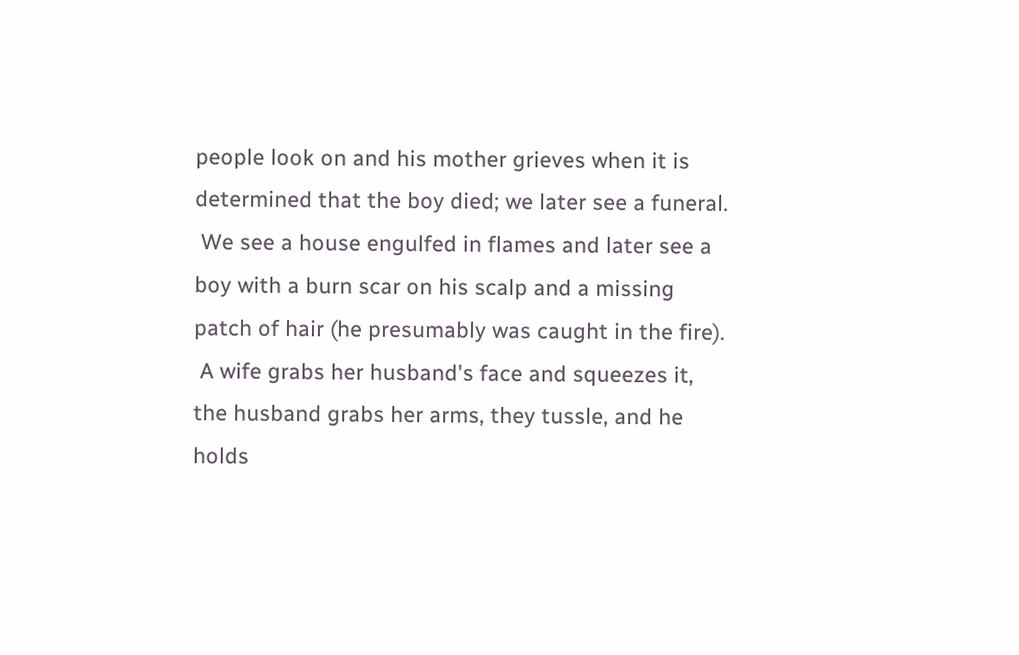people look on and his mother grieves when it is determined that the boy died; we later see a funeral.
 We see a house engulfed in flames and later see a boy with a burn scar on his scalp and a missing patch of hair (he presumably was caught in the fire).
 A wife grabs her husband's face and squeezes it, the husband grabs her arms, they tussle, and he holds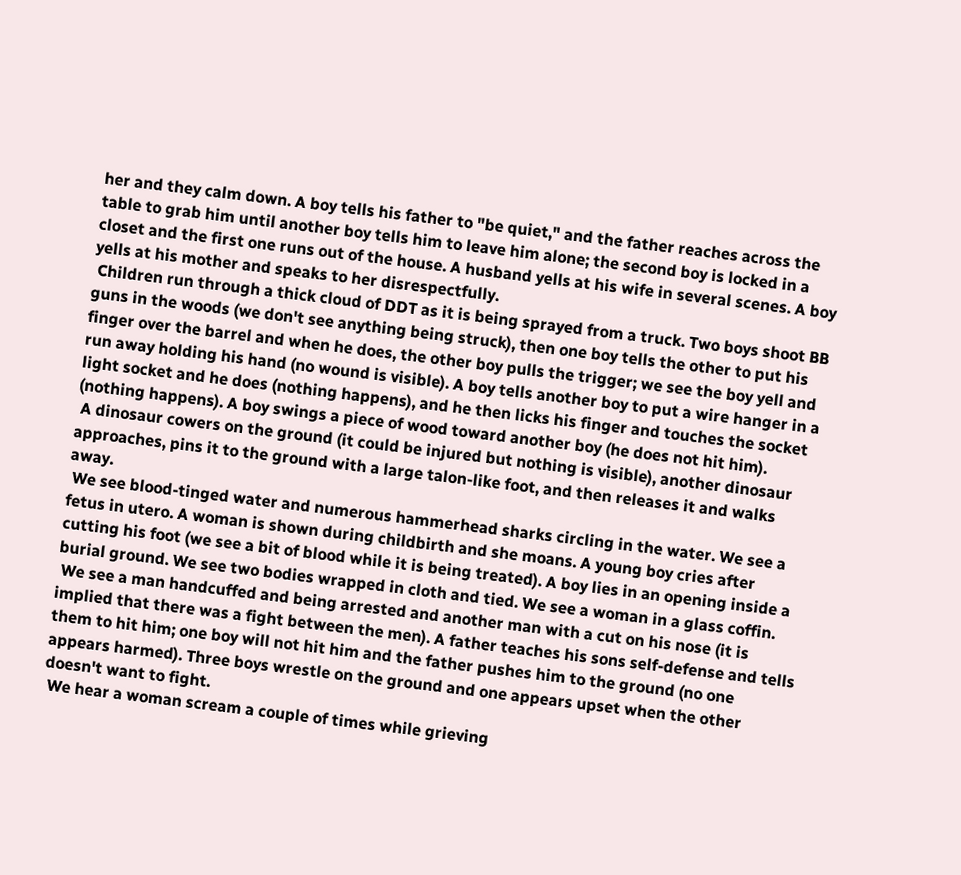her and they calm down. A boy tells his father to "be quiet," and the father reaches across the table to grab him until another boy tells him to leave him alone; the second boy is locked in a closet and the first one runs out of the house. A husband yells at his wife in several scenes. A boy yells at his mother and speaks to her disrespectfully.
 Children run through a thick cloud of DDT as it is being sprayed from a truck. Two boys shoot BB guns in the woods (we don't see anything being struck), then one boy tells the other to put his finger over the barrel and when he does, the other boy pulls the trigger; we see the boy yell and run away holding his hand (no wound is visible). A boy tells another boy to put a wire hanger in a light socket and he does (nothing happens), and he then licks his finger and touches the socket (nothing happens). A boy swings a piece of wood toward another boy (he does not hit him).
 A dinosaur cowers on the ground (it could be injured but nothing is visible), another dinosaur approaches, pins it to the ground with a large talon-like foot, and then releases it and walks away.
 We see blood-tinged water and numerous hammerhead sharks circling in the water. We see a fetus in utero. A woman is shown during childbirth and she moans. A young boy cries after cutting his foot (we see a bit of blood while it is being treated). A boy lies in an opening inside a burial ground. We see two bodies wrapped in cloth and tied. We see a woman in a glass coffin.
 We see a man handcuffed and being arrested and another man with a cut on his nose (it is implied that there was a fight between the men). A father teaches his sons self-defense and tells them to hit him; one boy will not hit him and the father pushes him to the ground (no one appears harmed). Three boys wrestle on the ground and one appears upset when the other doesn't want to fight.
 We hear a woman scream a couple of times while grieving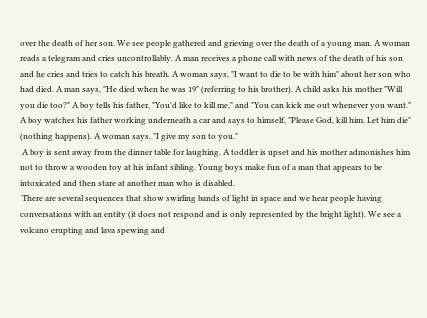over the death of her son. We see people gathered and grieving over the death of a young man. A woman reads a telegram and cries uncontrollably. A man receives a phone call with news of the death of his son and he cries and tries to catch his breath. A woman says, "I want to die to be with him" about her son who had died. A man says, "He died when he was 19" (referring to his brother). A child asks his mother "Will you die too?" A boy tells his father, "You'd like to kill me," and "You can kick me out whenever you want." A boy watches his father working underneath a car and says to himself, "Please God, kill him. Let him die" (nothing happens). A woman says, "I give my son to you."
 A boy is sent away from the dinner table for laughing. A toddler is upset and his mother admonishes him not to throw a wooden toy at his infant sibling. Young boys make fun of a man that appears to be intoxicated and then stare at another man who is disabled.
 There are several sequences that show swirling bands of light in space and we hear people having conversations with an entity (it does not respond and is only represented by the bright light). We see a volcano erupting and lava spewing and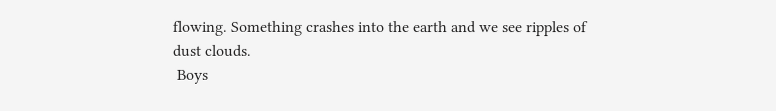flowing. Something crashes into the earth and we see ripples of dust clouds.
 Boys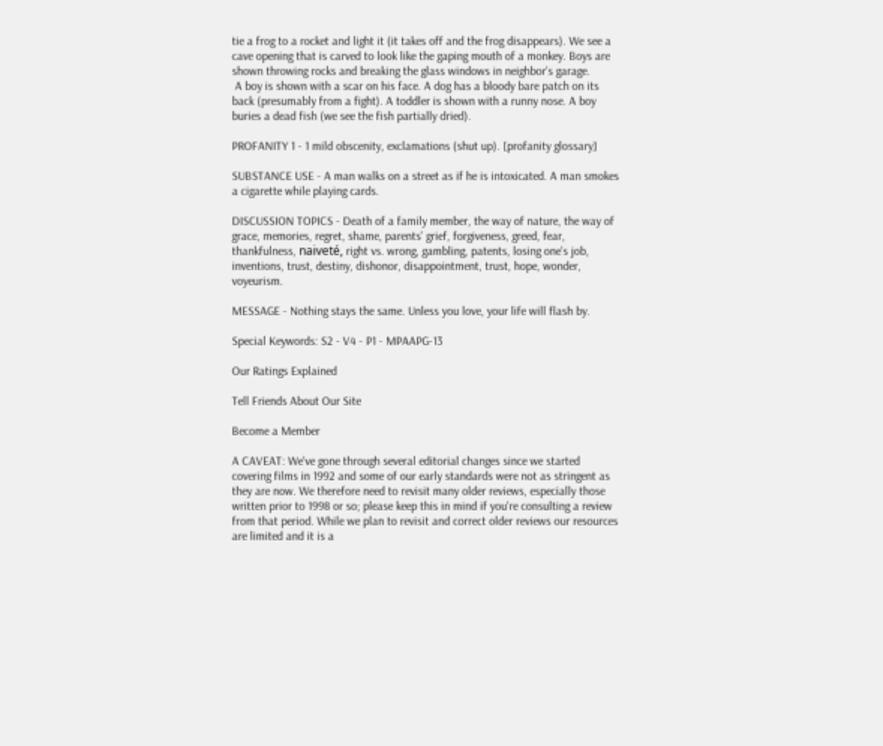tie a frog to a rocket and light it (it takes off and the frog disappears). We see a cave opening that is carved to look like the gaping mouth of a monkey. Boys are shown throwing rocks and breaking the glass windows in neighbor's garage.
 A boy is shown with a scar on his face. A dog has a bloody bare patch on its back (presumably from a fight). A toddler is shown with a runny nose. A boy buries a dead fish (we see the fish partially dried).

PROFANITY 1 - 1 mild obscenity, exclamations (shut up). [profanity glossary]

SUBSTANCE USE - A man walks on a street as if he is intoxicated. A man smokes a cigarette while playing cards.

DISCUSSION TOPICS - Death of a family member, the way of nature, the way of grace, memories, regret, shame, parents' grief, forgiveness, greed, fear, thankfulness, naiveté, right vs. wrong, gambling, patents, losing one's job, inventions, trust, destiny, dishonor, disappointment, trust, hope, wonder, voyeurism.

MESSAGE - Nothing stays the same. Unless you love, your life will flash by.

Special Keywords: S2 - V4 - P1 - MPAAPG-13

Our Ratings Explained

Tell Friends About Our Site

Become a Member

A CAVEAT: We've gone through several editorial changes since we started covering films in 1992 and some of our early standards were not as stringent as they are now. We therefore need to revisit many older reviews, especially those written prior to 1998 or so; please keep this in mind if you're consulting a review from that period. While we plan to revisit and correct older reviews our resources are limited and it is a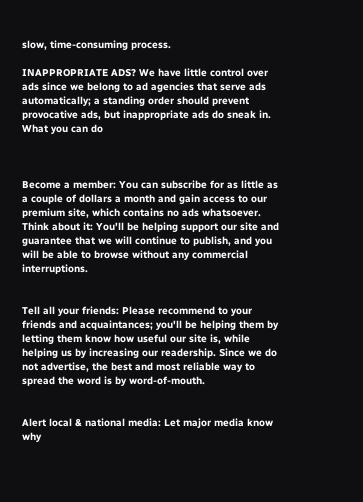slow, time-consuming process.

INAPPROPRIATE ADS? We have little control over ads since we belong to ad agencies that serve ads automatically; a standing order should prevent provocative ads, but inappropriate ads do sneak in.
What you can do



Become a member: You can subscribe for as little as a couple of dollars a month and gain access to our premium site, which contains no ads whatsoever. Think about it: You'll be helping support our site and guarantee that we will continue to publish, and you will be able to browse without any commercial interruptions.


Tell all your friends: Please recommend to your friends and acquaintances; you'll be helping them by letting them know how useful our site is, while helping us by increasing our readership. Since we do not advertise, the best and most reliable way to spread the word is by word-of-mouth.


Alert local & national media: Let major media know why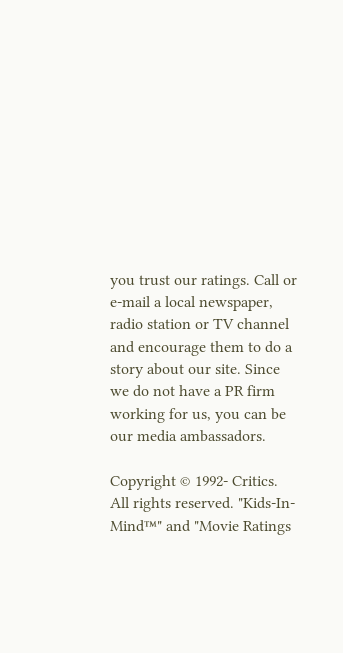you trust our ratings. Call or e-mail a local newspaper, radio station or TV channel and encourage them to do a story about our site. Since we do not have a PR firm working for us, you can be our media ambassadors.

Copyright © 1992- Critics. All rights reserved. "Kids-In-Mind™" and "Movie Ratings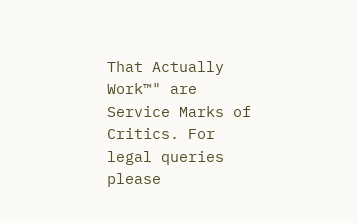That Actually Work™" are Service Marks of Critics. For legal queries please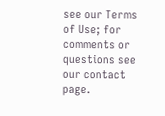see our Terms of Use; for comments or questions see our contact page.